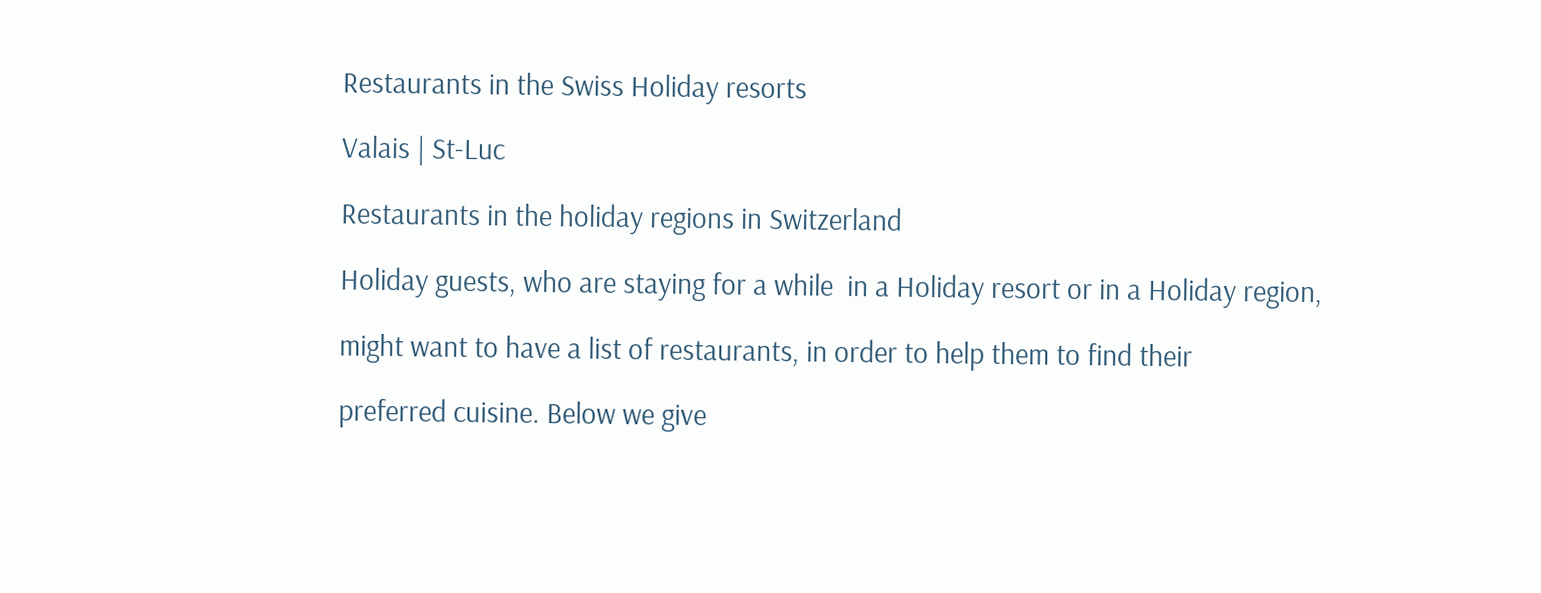Restaurants in the Swiss Holiday resorts

Valais | St-Luc

Restaurants in the holiday regions in Switzerland

Holiday guests, who are staying for a while  in a Holiday resort or in a Holiday region,

might want to have a list of restaurants, in order to help them to find their

preferred cuisine. Below we give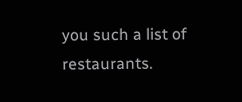you such a list of restaurants.